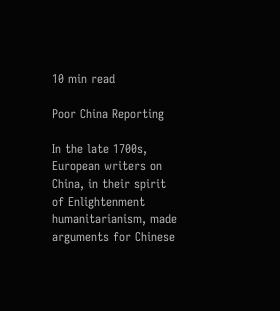10 min read

Poor China Reporting

In the late 1700s, European writers on China, in their spirit of Enlightenment humanitarianism, made arguments for Chinese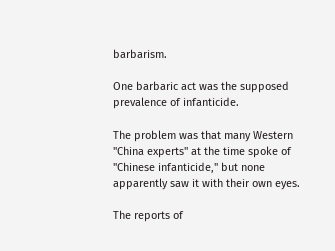barbarism.

One barbaric act was the supposed prevalence of infanticide.

The problem was that many Western "China experts" at the time spoke of "Chinese infanticide," but none apparently saw it with their own eyes.

The reports of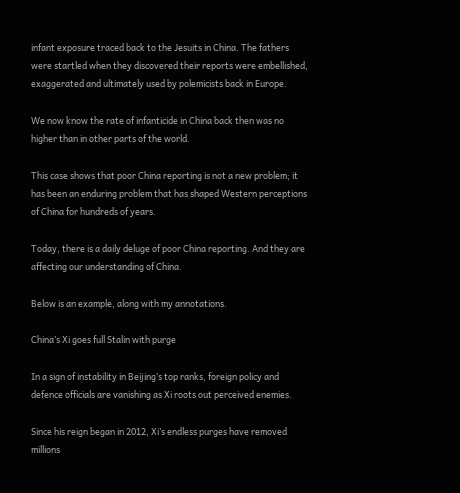infant exposure traced back to the Jesuits in China. The fathers were startled when they discovered their reports were embellished, exaggerated and ultimately used by polemicists back in Europe.

We now know the rate of infanticide in China back then was no higher than in other parts of the world.

This case shows that poor China reporting is not a new problem; it has been an enduring problem that has shaped Western perceptions of China for hundreds of years.

Today, there is a daily deluge of poor China reporting. And they are affecting our understanding of China.

Below is an example, along with my annotations.

China’s Xi goes full Stalin with purge

In a sign of instability in Beijing’s top ranks, foreign policy and defence officials are vanishing as Xi roots out perceived enemies.

Since his reign began in 2012, Xi’s endless purges have removed millions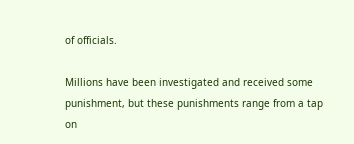of officials.

Millions have been investigated and received some punishment, but these punishments range from a tap on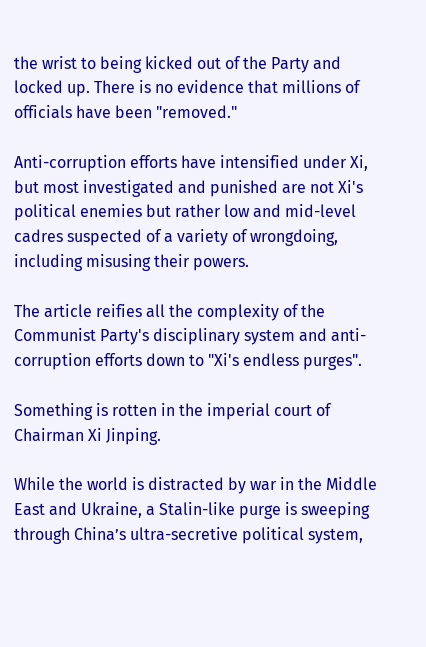the wrist to being kicked out of the Party and locked up. There is no evidence that millions of officials have been "removed."

Anti-corruption efforts have intensified under Xi, but most investigated and punished are not Xi's political enemies but rather low and mid-level cadres suspected of a variety of wrongdoing, including misusing their powers.

The article reifies all the complexity of the Communist Party's disciplinary system and anti-corruption efforts down to "Xi's endless purges".

Something is rotten in the imperial court of Chairman Xi Jinping.

While the world is distracted by war in the Middle East and Ukraine, a Stalin-like purge is sweeping through China’s ultra-secretive political system,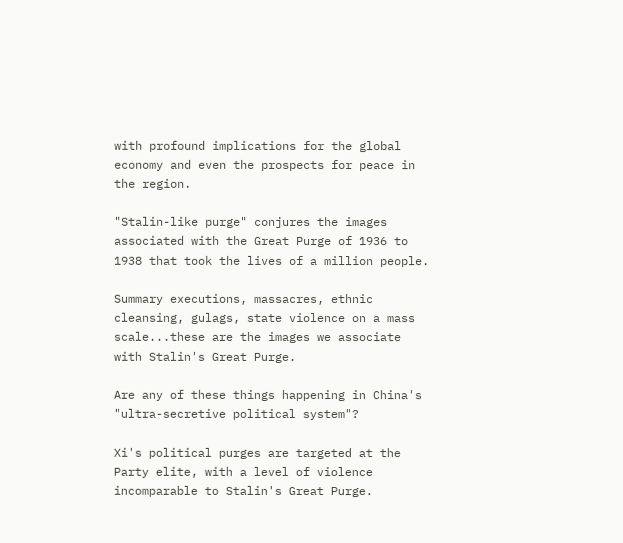with profound implications for the global economy and even the prospects for peace in the region.

"Stalin-like purge" conjures the images associated with the Great Purge of 1936 to 1938 that took the lives of a million people.

Summary executions, massacres, ethnic cleansing, gulags, state violence on a mass scale...these are the images we associate with Stalin's Great Purge.

Are any of these things happening in China's "ultra-secretive political system"?

Xi's political purges are targeted at the Party elite, with a level of violence incomparable to Stalin's Great Purge.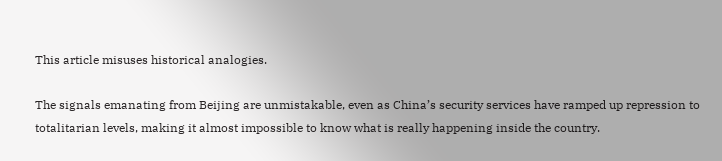This article misuses historical analogies.

The signals emanating from Beijing are unmistakable, even as China’s security services have ramped up repression to totalitarian levels, making it almost impossible to know what is really happening inside the country.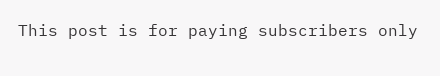This post is for paying subscribers only